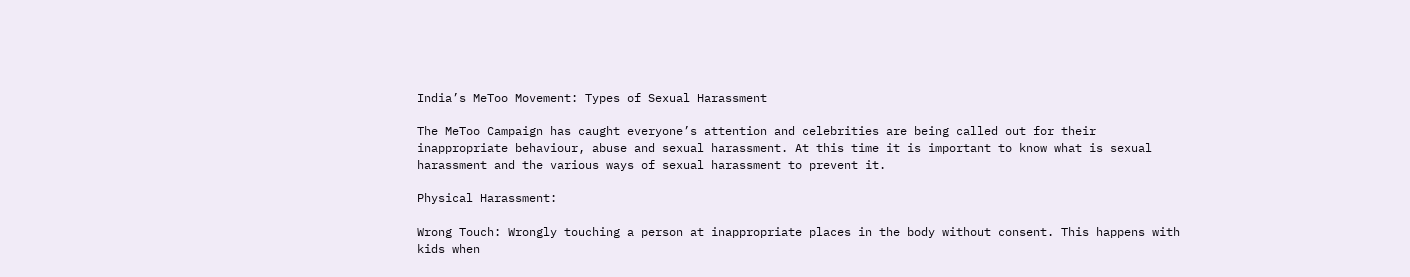India’s MeToo Movement: Types of Sexual Harassment

The MeToo Campaign has caught everyone’s attention and celebrities are being called out for their inappropriate behaviour, abuse and sexual harassment. At this time it is important to know what is sexual harassment and the various ways of sexual harassment to prevent it.

Physical Harassment:

Wrong Touch: Wrongly touching a person at inappropriate places in the body without consent. This happens with kids when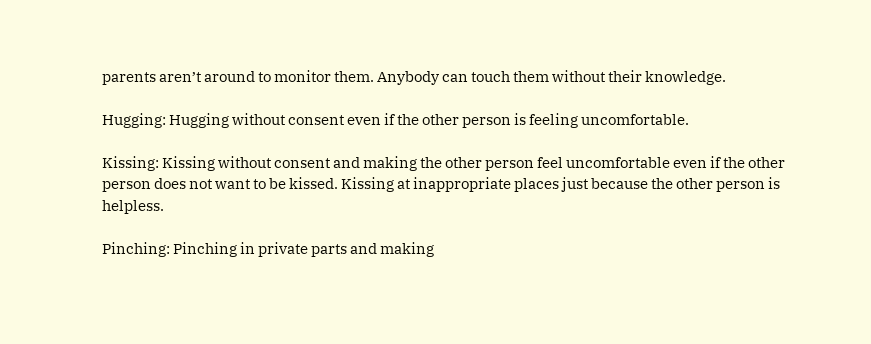parents aren’t around to monitor them. Anybody can touch them without their knowledge.

Hugging: Hugging without consent even if the other person is feeling uncomfortable.

Kissing: Kissing without consent and making the other person feel uncomfortable even if the other person does not want to be kissed. Kissing at inappropriate places just because the other person is helpless.

Pinching: Pinching in private parts and making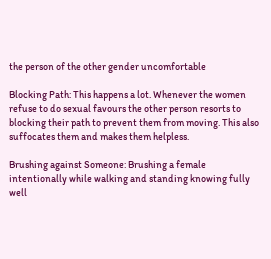the person of the other gender uncomfortable

Blocking Path: This happens a lot. Whenever the women refuse to do sexual favours the other person resorts to blocking their path to prevent them from moving. This also suffocates them and makes them helpless.

Brushing against Someone: Brushing a female intentionally while walking and standing knowing fully well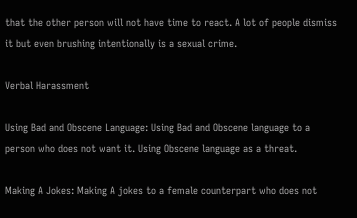that the other person will not have time to react. A lot of people dismiss it but even brushing intentionally is a sexual crime.

Verbal Harassment

Using Bad and Obscene Language: Using Bad and Obscene language to a person who does not want it. Using Obscene language as a threat.

Making A Jokes: Making A jokes to a female counterpart who does not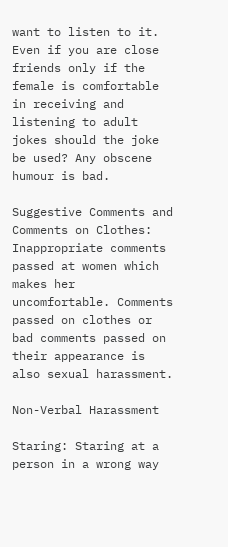want to listen to it. Even if you are close friends only if the female is comfortable in receiving and listening to adult jokes should the joke be used? Any obscene humour is bad.

Suggestive Comments and Comments on Clothes: Inappropriate comments passed at women which makes her uncomfortable. Comments passed on clothes or bad comments passed on their appearance is also sexual harassment.

Non-Verbal Harassment

Staring: Staring at a person in a wrong way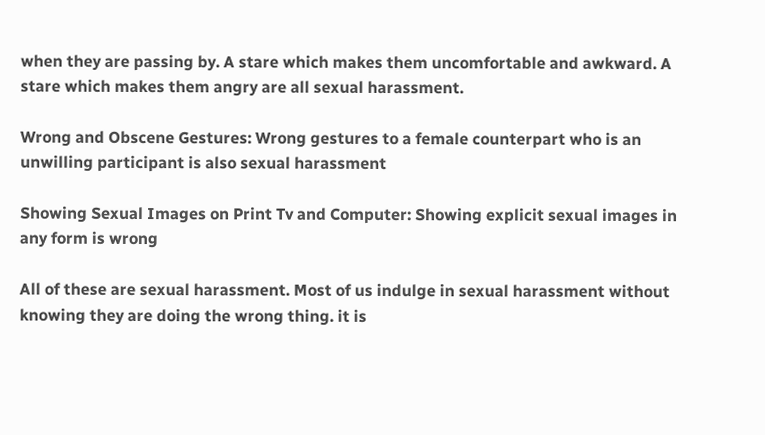when they are passing by. A stare which makes them uncomfortable and awkward. A stare which makes them angry are all sexual harassment.

Wrong and Obscene Gestures: Wrong gestures to a female counterpart who is an unwilling participant is also sexual harassment

Showing Sexual Images on Print Tv and Computer: Showing explicit sexual images in any form is wrong

All of these are sexual harassment. Most of us indulge in sexual harassment without knowing they are doing the wrong thing. it is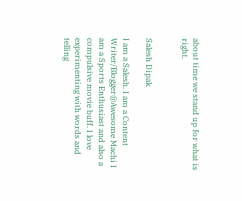about time we stand up for what is right.


Salesh Dipak

I am a Salesh. I am a Content Writer/Blogger@Awesome Machi I am a Sports Enthusiast and also a compulsive movie buff. I love experimenting with words and telling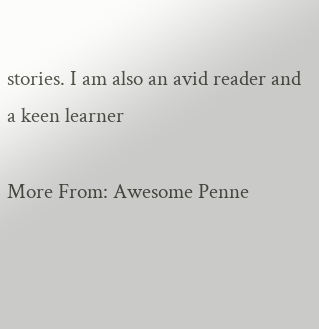stories. I am also an avid reader and a keen learner

More From: Awesome Penne